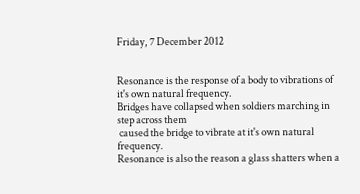Friday, 7 December 2012


Resonance is the response of a body to vibrations of it's own natural frequency.
Bridges have collapsed when soldiers marching in step across them
 caused the bridge to vibrate at it's own natural frequency.
Resonance is also the reason a glass shatters when a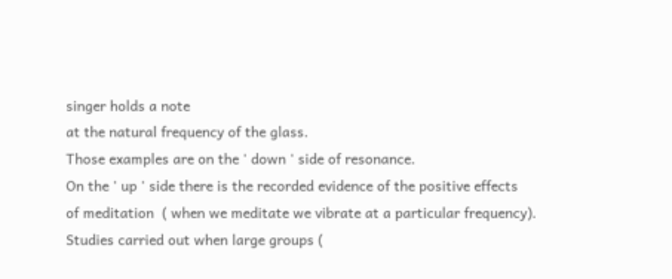singer holds a note
at the natural frequency of the glass.
Those examples are on the ' down ' side of resonance.
On the ' up ' side there is the recorded evidence of the positive effects
of meditation  ( when we meditate we vibrate at a particular frequency).
Studies carried out when large groups (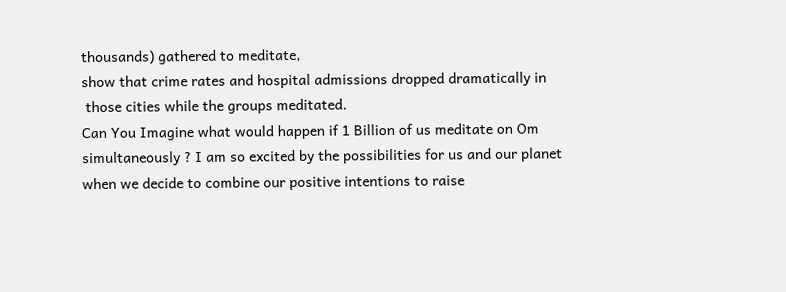thousands) gathered to meditate,
show that crime rates and hospital admissions dropped dramatically in
 those cities while the groups meditated.
Can You Imagine what would happen if 1 Billion of us meditate on Om
simultaneously ? I am so excited by the possibilities for us and our planet
when we decide to combine our positive intentions to raise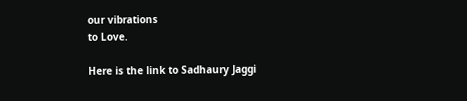our vibrations
to Love.

Here is the link to Sadhaury Jaggi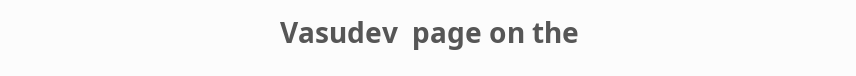Vasudev  page on the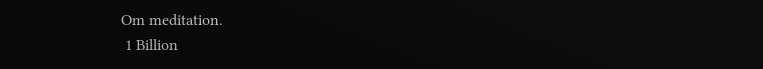Om meditation.
 1 Billion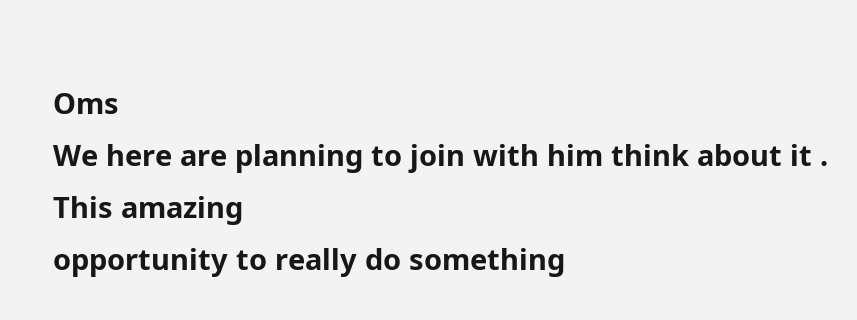Oms
We here are planning to join with him think about it . This amazing
opportunity to really do something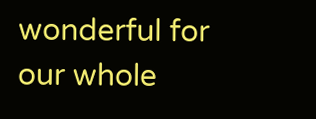wonderful for our whole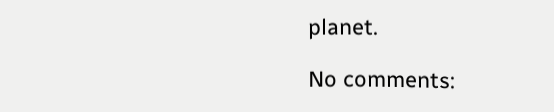planet.

No comments: